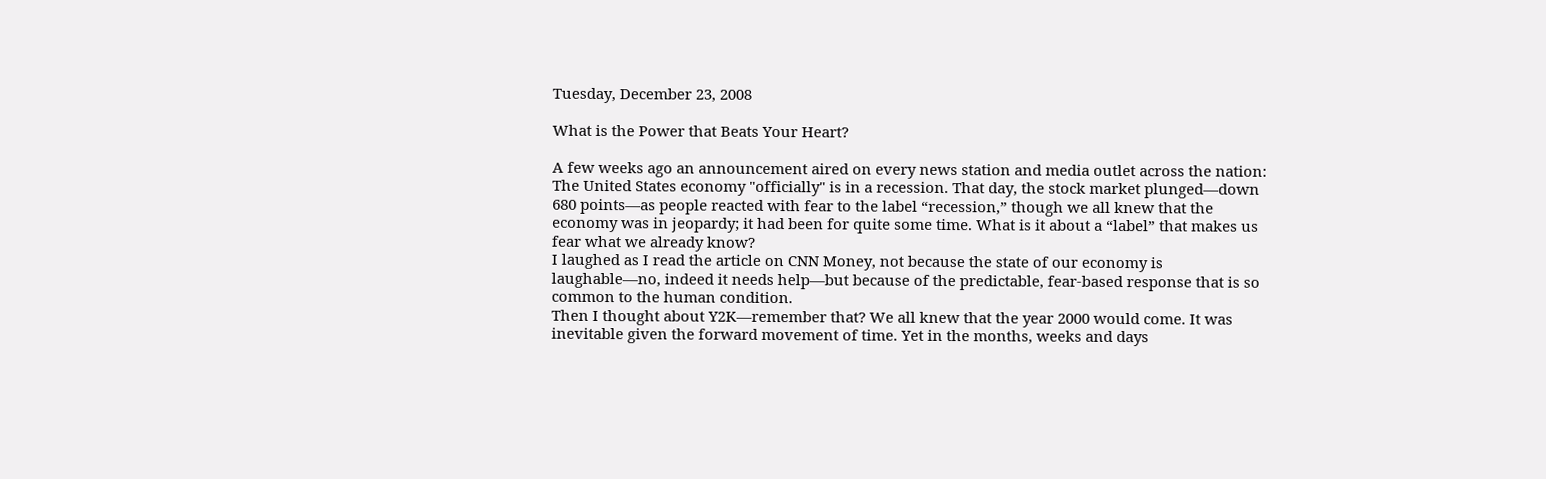Tuesday, December 23, 2008

What is the Power that Beats Your Heart?

A few weeks ago an announcement aired on every news station and media outlet across the nation: The United States economy "officially" is in a recession. That day, the stock market plunged—down 680 points—as people reacted with fear to the label “recession,” though we all knew that the economy was in jeopardy; it had been for quite some time. What is it about a “label” that makes us fear what we already know?
I laughed as I read the article on CNN Money, not because the state of our economy is laughable—no, indeed it needs help—but because of the predictable, fear-based response that is so common to the human condition.
Then I thought about Y2K—remember that? We all knew that the year 2000 would come. It was inevitable given the forward movement of time. Yet in the months, weeks and days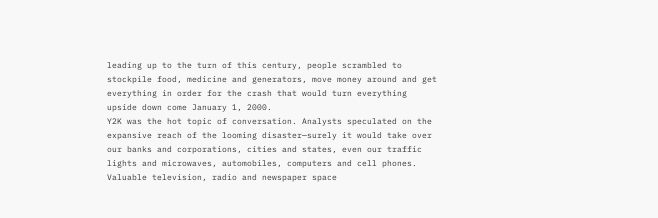leading up to the turn of this century, people scrambled to stockpile food, medicine and generators, move money around and get everything in order for the crash that would turn everything upside down come January 1, 2000.
Y2K was the hot topic of conversation. Analysts speculated on the expansive reach of the looming disaster—surely it would take over our banks and corporations, cities and states, even our traffic lights and microwaves, automobiles, computers and cell phones. Valuable television, radio and newspaper space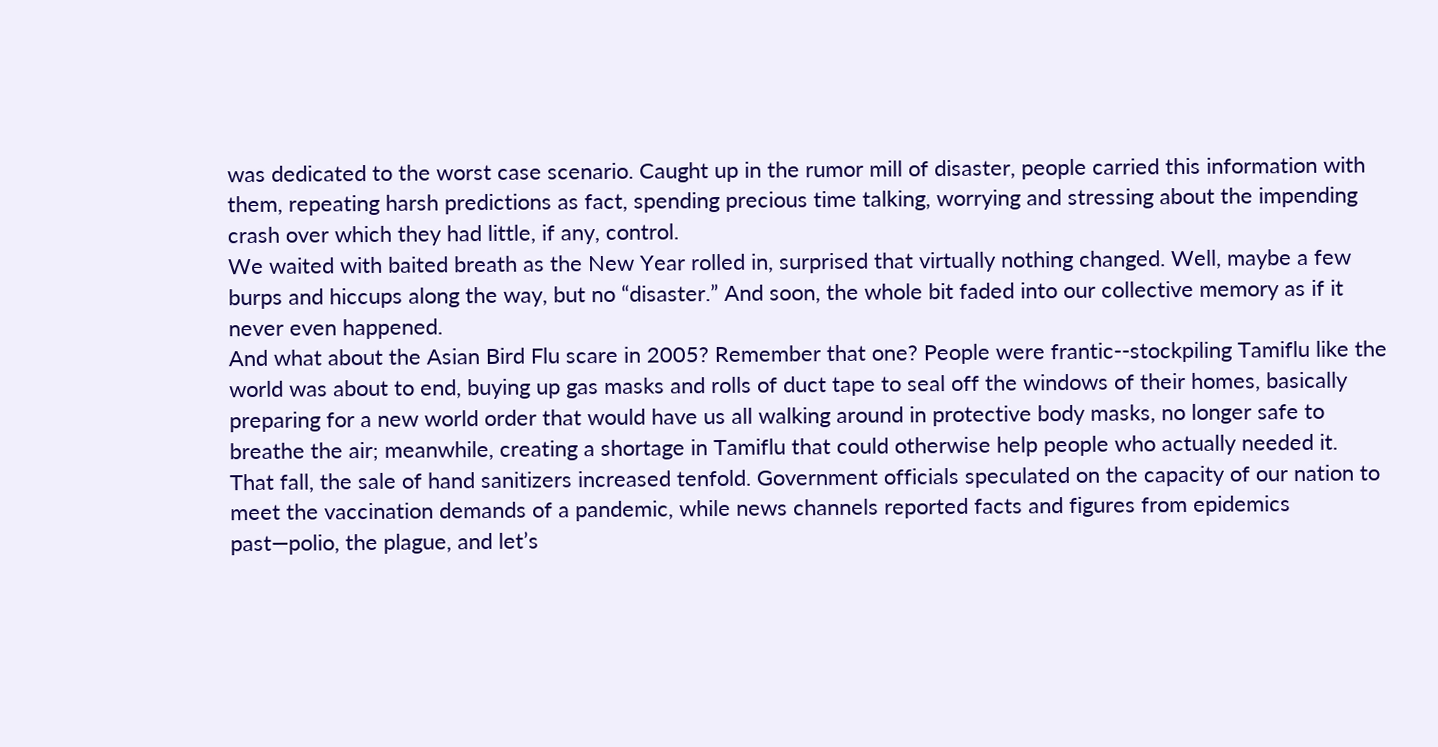was dedicated to the worst case scenario. Caught up in the rumor mill of disaster, people carried this information with them, repeating harsh predictions as fact, spending precious time talking, worrying and stressing about the impending crash over which they had little, if any, control.
We waited with baited breath as the New Year rolled in, surprised that virtually nothing changed. Well, maybe a few burps and hiccups along the way, but no “disaster.” And soon, the whole bit faded into our collective memory as if it never even happened.
And what about the Asian Bird Flu scare in 2005? Remember that one? People were frantic--stockpiling Tamiflu like the world was about to end, buying up gas masks and rolls of duct tape to seal off the windows of their homes, basically preparing for a new world order that would have us all walking around in protective body masks, no longer safe to breathe the air; meanwhile, creating a shortage in Tamiflu that could otherwise help people who actually needed it.
That fall, the sale of hand sanitizers increased tenfold. Government officials speculated on the capacity of our nation to meet the vaccination demands of a pandemic, while news channels reported facts and figures from epidemics past—polio, the plague, and let’s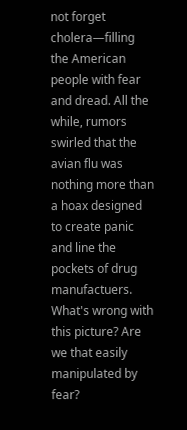not forget cholera—filling the American people with fear and dread. All the while, rumors swirled that the avian flu was nothing more than a hoax designed to create panic and line the pockets of drug manufactuers. What's wrong with this picture? Are we that easily manipulated by fear?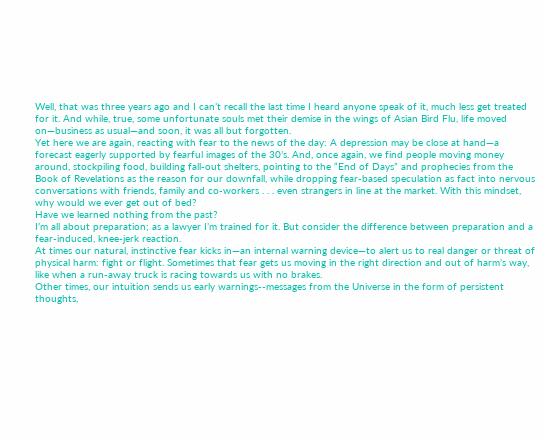Well, that was three years ago and I can’t recall the last time I heard anyone speak of it, much less get treated for it. And while, true, some unfortunate souls met their demise in the wings of Asian Bird Flu, life moved on—business as usual—and soon, it was all but forgotten.
Yet here we are again, reacting with fear to the news of the day: A depression may be close at hand—a forecast eagerly supported by fearful images of the 30’s. And, once again, we find people moving money around, stockpiling food, building fall-out shelters, pointing to the “End of Days” and prophecies from the Book of Revelations as the reason for our downfall, while dropping fear-based speculation as fact into nervous conversations with friends, family and co-workers . . . even strangers in line at the market. With this mindset, why would we ever get out of bed?
Have we learned nothing from the past?
I’m all about preparation; as a lawyer I’m trained for it. But consider the difference between preparation and a fear-induced, knee-jerk reaction.
At times our natural, instinctive fear kicks in—an internal warning device—to alert us to real danger or threat of physical harm: fight or flight. Sometimes that fear gets us moving in the right direction and out of harm’s way, like when a run-away truck is racing towards us with no brakes.
Other times, our intuition sends us early warnings--messages from the Universe in the form of persistent thoughts,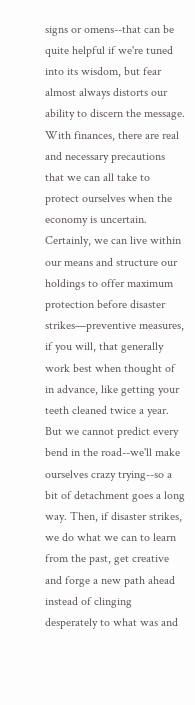signs or omens--that can be quite helpful if we're tuned into its wisdom, but fear almost always distorts our ability to discern the message.
With finances, there are real and necessary precautions that we can all take to protect ourselves when the economy is uncertain. Certainly, we can live within our means and structure our holdings to offer maximum protection before disaster strikes—preventive measures, if you will, that generally work best when thought of in advance, like getting your teeth cleaned twice a year.
But we cannot predict every bend in the road--we'll make ourselves crazy trying--so a bit of detachment goes a long way. Then, if disaster strikes, we do what we can to learn from the past, get creative and forge a new path ahead instead of clinging desperately to what was and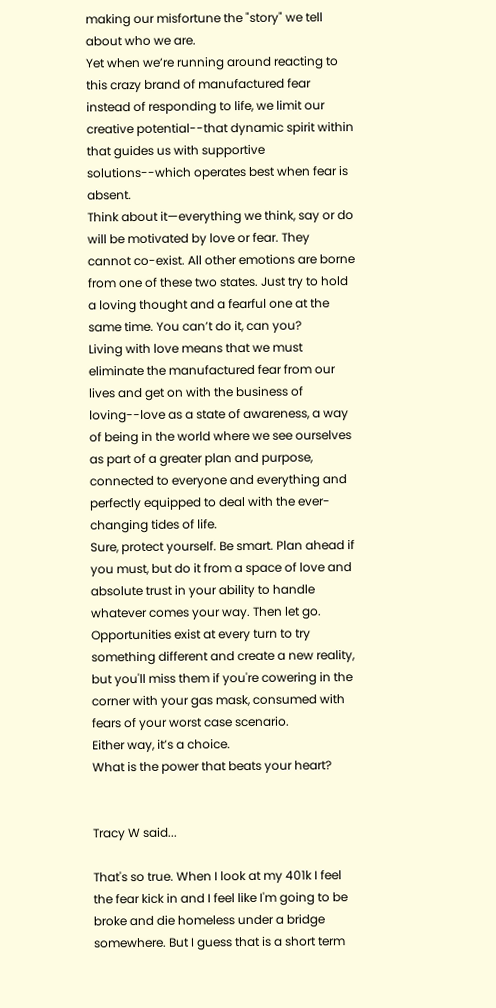making our misfortune the "story" we tell about who we are.
Yet when we’re running around reacting to this crazy brand of manufactured fear instead of responding to life, we limit our creative potential--that dynamic spirit within that guides us with supportive solutions--which operates best when fear is absent.
Think about it—everything we think, say or do will be motivated by love or fear. They cannot co-exist. All other emotions are borne from one of these two states. Just try to hold a loving thought and a fearful one at the same time. You can’t do it, can you?
Living with love means that we must eliminate the manufactured fear from our lives and get on with the business of loving--love as a state of awareness, a way of being in the world where we see ourselves as part of a greater plan and purpose, connected to everyone and everything and perfectly equipped to deal with the ever-changing tides of life.
Sure, protect yourself. Be smart. Plan ahead if you must, but do it from a space of love and absolute trust in your ability to handle whatever comes your way. Then let go. Opportunities exist at every turn to try something different and create a new reality, but you'll miss them if you're cowering in the corner with your gas mask, consumed with fears of your worst case scenario.
Either way, it’s a choice.
What is the power that beats your heart?


Tracy W said...

That's so true. When I look at my 401k I feel the fear kick in and I feel like I'm going to be broke and die homeless under a bridge somewhere. But I guess that is a short term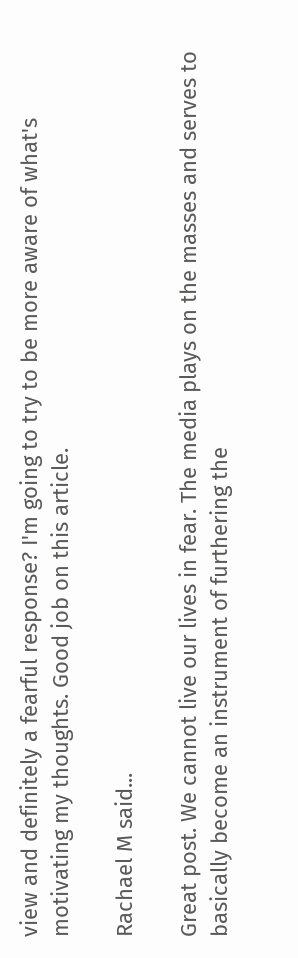view and definitely a fearful response? I'm going to try to be more aware of what's motivating my thoughts. Good job on this article.

Rachael M said...

Great post. We cannot live our lives in fear. The media plays on the masses and serves to basically become an instrument of furthering the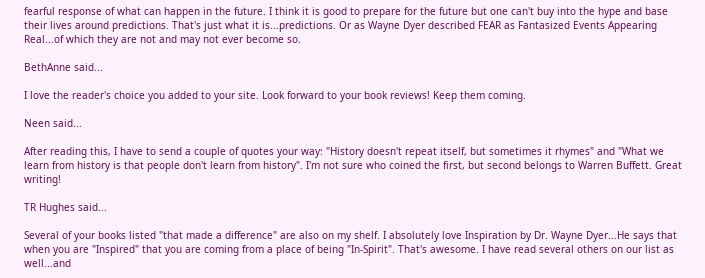fearful response of what can happen in the future. I think it is good to prepare for the future but one can't buy into the hype and base their lives around predictions. That's just what it is...predictions. Or as Wayne Dyer described FEAR as Fantasized Events Appearing Real...of which they are not and may not ever become so.

BethAnne said...

I love the reader's choice you added to your site. Look forward to your book reviews! Keep them coming.

Neen said...

After reading this, I have to send a couple of quotes your way: "History doesn't repeat itself, but sometimes it rhymes" and "What we learn from history is that people don't learn from history". I'm not sure who coined the first, but second belongs to Warren Buffett. Great writing!

TR Hughes said...

Several of your books listed "that made a difference" are also on my shelf. I absolutely love Inspiration by Dr. Wayne Dyer...He says that when you are "Inspired" that you are coming from a place of being "In-Spirit". That's awesome. I have read several others on our list as well...and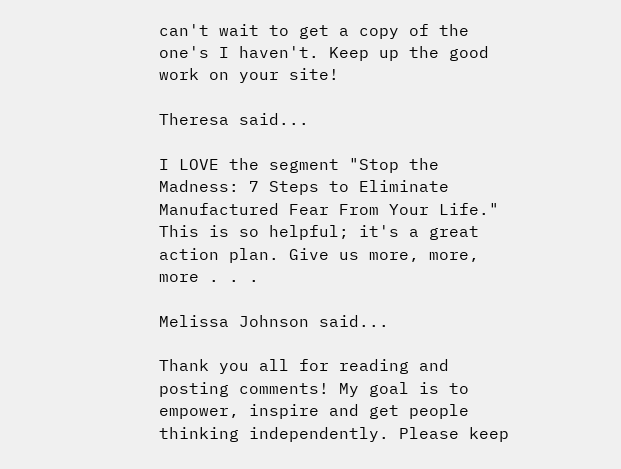can't wait to get a copy of the one's I haven't. Keep up the good work on your site!

Theresa said...

I LOVE the segment "Stop the Madness: 7 Steps to Eliminate Manufactured Fear From Your Life." This is so helpful; it's a great action plan. Give us more, more, more . . .

Melissa Johnson said...

Thank you all for reading and posting comments! My goal is to empower, inspire and get people thinking independently. Please keep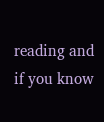reading and if you know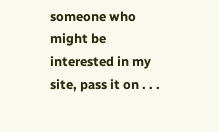someone who might be interested in my site, pass it on . . .